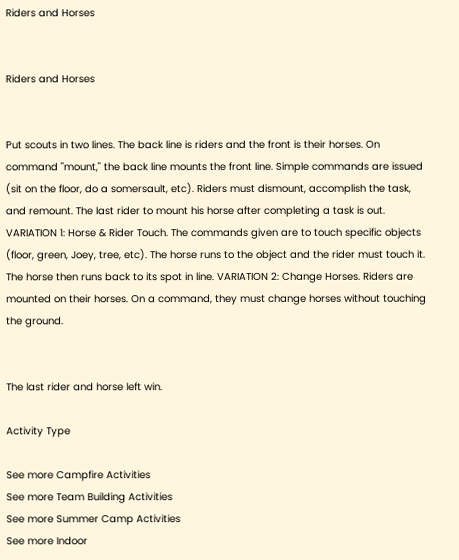Riders and Horses


Riders and Horses


Put scouts in two lines. The back line is riders and the front is their horses. On command "mount," the back line mounts the front line. Simple commands are issued (sit on the floor, do a somersault, etc). Riders must dismount, accomplish the task, and remount. The last rider to mount his horse after completing a task is out. VARIATION 1: Horse & Rider Touch. The commands given are to touch specific objects (floor, green, Joey, tree, etc). The horse runs to the object and the rider must touch it. The horse then runs back to its spot in line. VARIATION 2: Change Horses. Riders are mounted on their horses. On a command, they must change horses without touching the ground.


The last rider and horse left win.

Activity Type

See more Campfire Activities
See more Team Building Activities
See more Summer Camp Activities
See more Indoor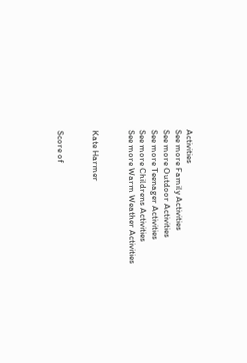Activities
See more Family Activities
See more Outdoor Activities
See more Teenager Activities
See more Childrens Activities
See more Warm Weather Activities


Kate Harmer


Score of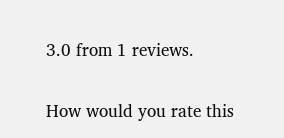3.0 from 1 reviews.

How would you rate this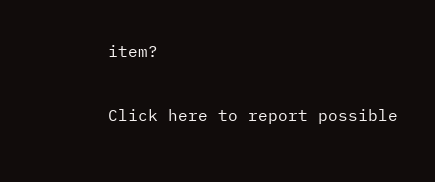item?

Click here to report possible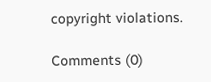copyright violations.

Comments (0)